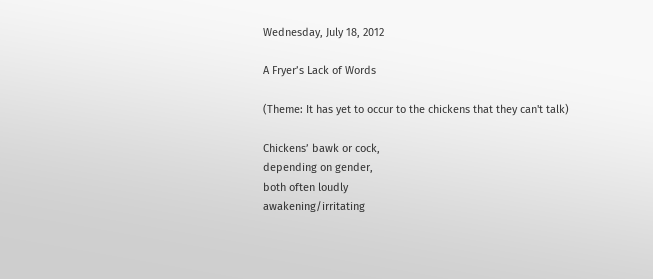Wednesday, July 18, 2012

A Fryer’s Lack of Words

(Theme: It has yet to occur to the chickens that they can't talk)

Chickens’ bawk or cock,
depending on gender,
both often loudly
awakening/irritating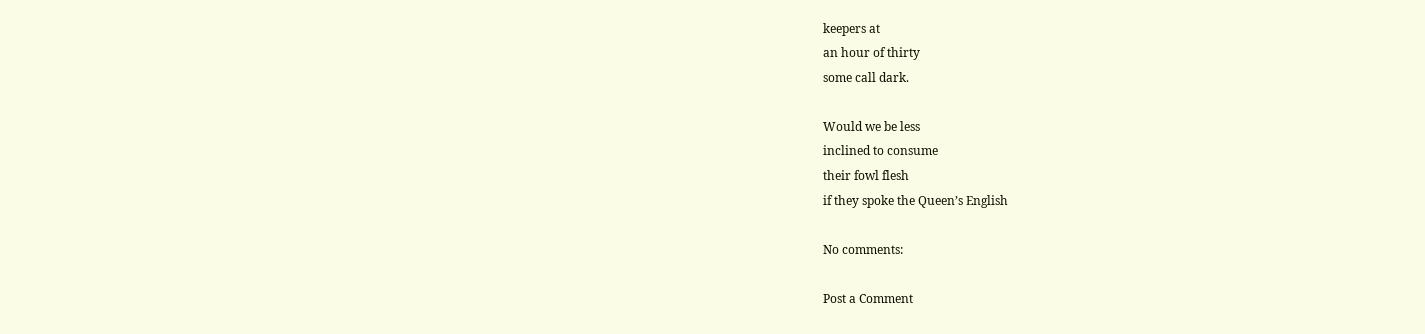keepers at
an hour of thirty
some call dark.

Would we be less
inclined to consume
their fowl flesh
if they spoke the Queen’s English

No comments:

Post a Comment